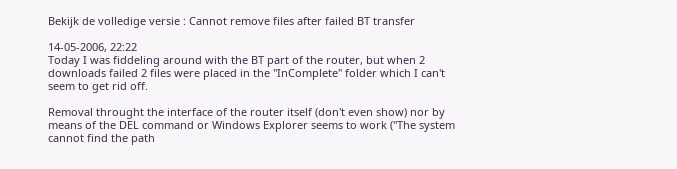Bekijk de volledige versie : Cannot remove files after failed BT transfer

14-05-2006, 22:22
Today I was fiddeling around with the BT part of the router, but when 2 downloads failed 2 files were placed in the "InComplete" folder which I can't seem to get rid off.

Removal throught the interface of the router itself (don't even show) nor by means of the DEL command or Windows Explorer seems to work ("The system cannot find the path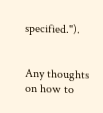specified.").


Any thoughts on how to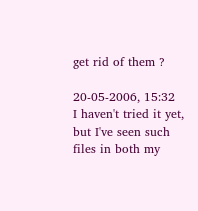get rid of them ?

20-05-2006, 15:32
I haven't tried it yet, but I've seen such files in both my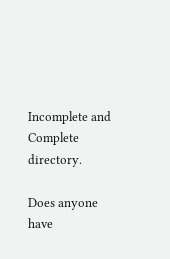Incomplete and Complete directory.

Does anyone have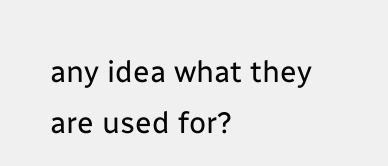any idea what they are used for?